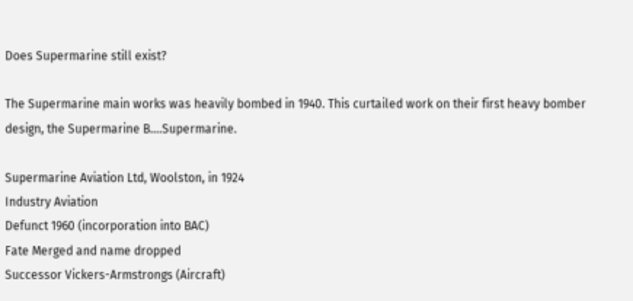Does Supermarine still exist?

The Supermarine main works was heavily bombed in 1940. This curtailed work on their first heavy bomber design, the Supermarine B….Supermarine.

Supermarine Aviation Ltd, Woolston, in 1924
Industry Aviation
Defunct 1960 (incorporation into BAC)
Fate Merged and name dropped
Successor Vickers-Armstrongs (Aircraft)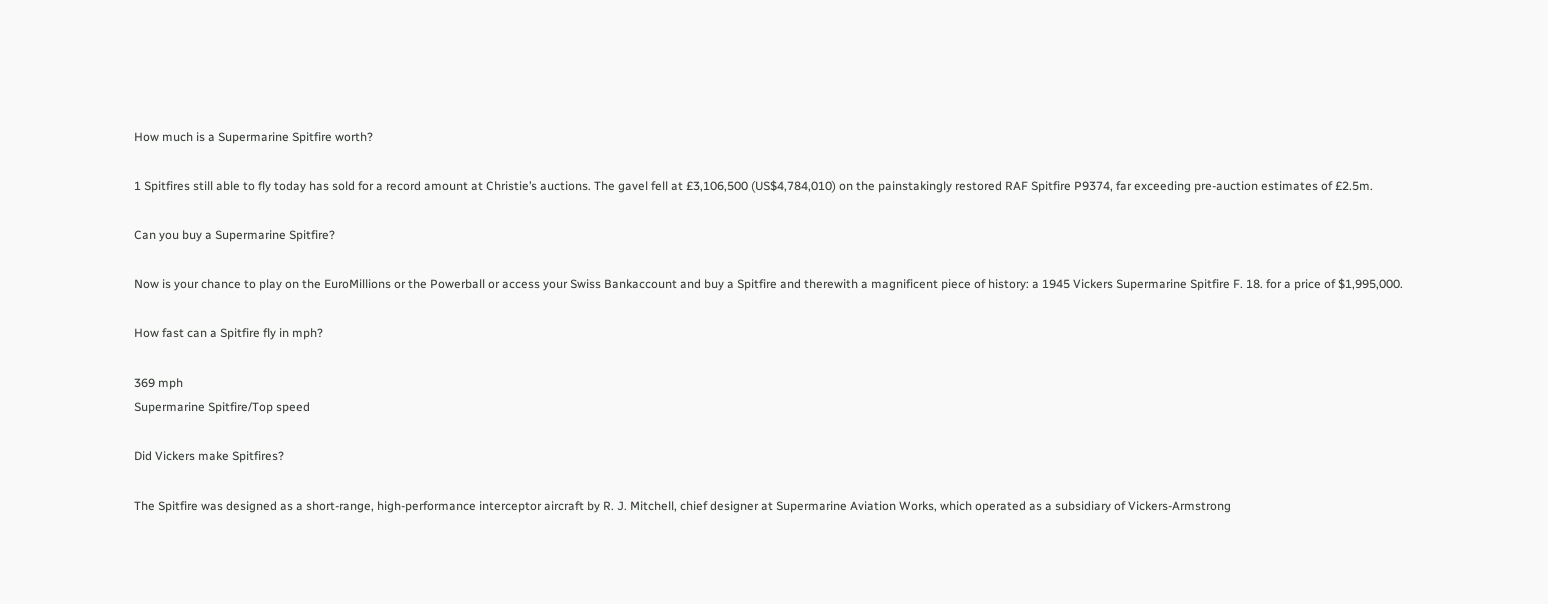How much is a Supermarine Spitfire worth?

1 Spitfires still able to fly today has sold for a record amount at Christie’s auctions. The gavel fell at £3,106,500 (US$4,784,010) on the painstakingly restored RAF Spitfire P9374, far exceeding pre-auction estimates of £2.5m.

Can you buy a Supermarine Spitfire?

Now is your chance to play on the EuroMillions or the Powerball or access your Swiss Bankaccount and buy a Spitfire and therewith a magnificent piece of history: a 1945 Vickers Supermarine Spitfire F. 18. for a price of $1,995,000.

How fast can a Spitfire fly in mph?

369 mph
Supermarine Spitfire/Top speed

Did Vickers make Spitfires?

The Spitfire was designed as a short-range, high-performance interceptor aircraft by R. J. Mitchell, chief designer at Supermarine Aviation Works, which operated as a subsidiary of Vickers-Armstrong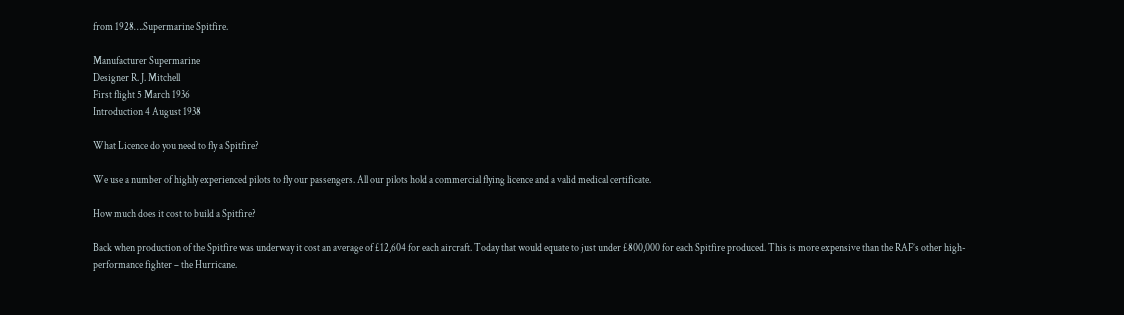from 1928….Supermarine Spitfire.

Manufacturer Supermarine
Designer R. J. Mitchell
First flight 5 March 1936
Introduction 4 August 1938

What Licence do you need to fly a Spitfire?

We use a number of highly experienced pilots to fly our passengers. All our pilots hold a commercial flying licence and a valid medical certificate.

How much does it cost to build a Spitfire?

Back when production of the Spitfire was underway it cost an average of £12,604 for each aircraft. Today that would equate to just under £800,000 for each Spitfire produced. This is more expensive than the RAF’s other high-performance fighter – the Hurricane.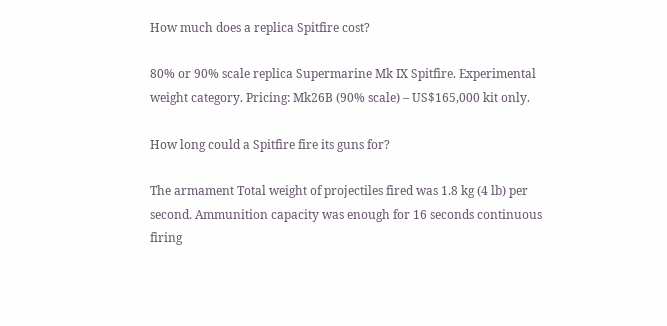How much does a replica Spitfire cost?

80% or 90% scale replica Supermarine Mk IX Spitfire. Experimental weight category. Pricing: Mk26B (90% scale) – US$165,000 kit only.

How long could a Spitfire fire its guns for?

The armament Total weight of projectiles fired was 1.8 kg (4 lb) per second. Ammunition capacity was enough for 16 seconds continuous firing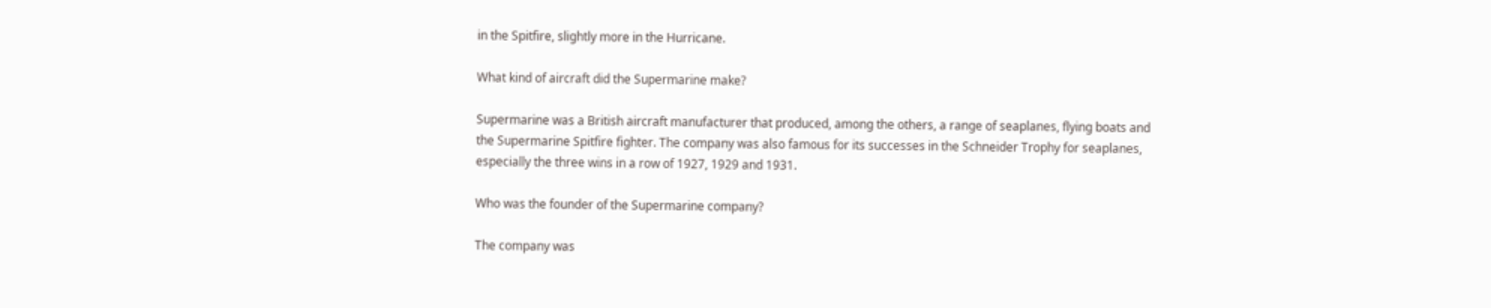in the Spitfire, slightly more in the Hurricane.

What kind of aircraft did the Supermarine make?

Supermarine was a British aircraft manufacturer that produced, among the others, a range of seaplanes, flying boats and the Supermarine Spitfire fighter. The company was also famous for its successes in the Schneider Trophy for seaplanes, especially the three wins in a row of 1927, 1929 and 1931.

Who was the founder of the Supermarine company?

The company was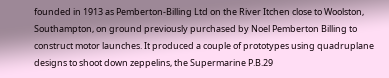founded in 1913 as Pemberton-Billing Ltd on the River Itchen close to Woolston, Southampton, on ground previously purchased by Noel Pemberton Billing to construct motor launches. It produced a couple of prototypes using quadruplane designs to shoot down zeppelins, the Supermarine P.B.29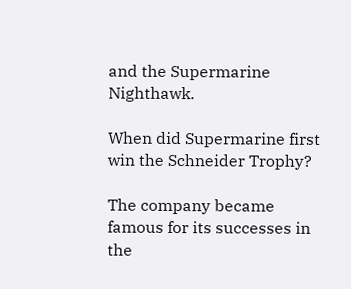and the Supermarine Nighthawk.

When did Supermarine first win the Schneider Trophy?

The company became famous for its successes in the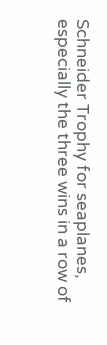Schneider Trophy for seaplanes, especially the three wins in a row of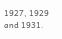1927, 1929 and 1931.